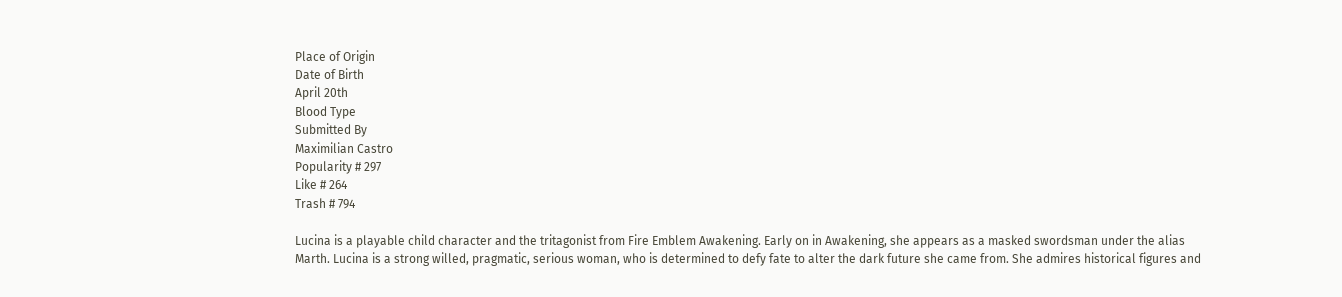Place of Origin
Date of Birth
April 20th
Blood Type
Submitted By
Maximilian Castro
Popularity # 297
Like # 264
Trash # 794

Lucina is a playable child character and the tritagonist from Fire Emblem Awakening. Early on in Awakening, she appears as a masked swordsman under the alias Marth. Lucina is a strong willed, pragmatic, serious woman, who is determined to defy fate to alter the dark future she came from. She admires historical figures and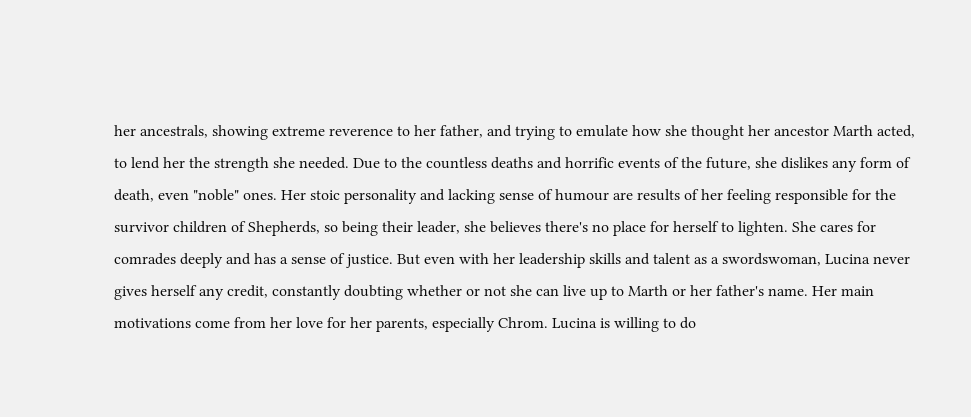her ancestrals, showing extreme reverence to her father, and trying to emulate how she thought her ancestor Marth acted, to lend her the strength she needed. Due to the countless deaths and horrific events of the future, she dislikes any form of death, even "noble" ones. Her stoic personality and lacking sense of humour are results of her feeling responsible for the survivor children of Shepherds, so being their leader, she believes there's no place for herself to lighten. She cares for comrades deeply and has a sense of justice. But even with her leadership skills and talent as a swordswoman, Lucina never gives herself any credit, constantly doubting whether or not she can live up to Marth or her father's name. Her main motivations come from her love for her parents, especially Chrom. Lucina is willing to do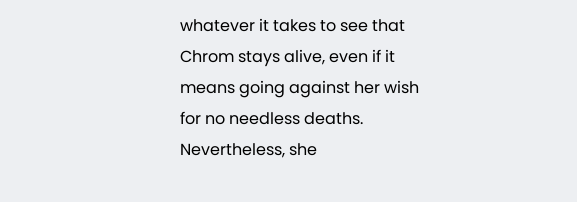whatever it takes to see that Chrom stays alive, even if it means going against her wish for no needless deaths. Nevertheless, she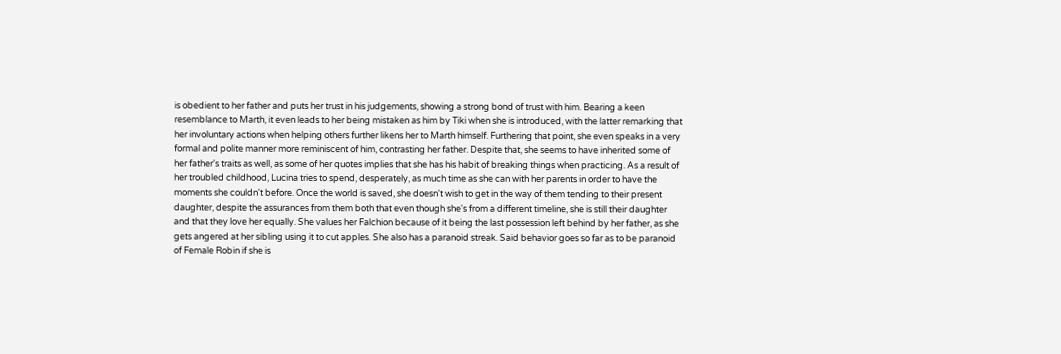is obedient to her father and puts her trust in his judgements, showing a strong bond of trust with him. Bearing a keen resemblance to Marth, it even leads to her being mistaken as him by Tiki when she is introduced, with the latter remarking that her involuntary actions when helping others further likens her to Marth himself. Furthering that point, she even speaks in a very formal and polite manner more reminiscent of him, contrasting her father. Despite that, she seems to have inherited some of her father's traits as well, as some of her quotes implies that she has his habit of breaking things when practicing. As a result of her troubled childhood, Lucina tries to spend, desperately, as much time as she can with her parents in order to have the moments she couldn't before. Once the world is saved, she doesn't wish to get in the way of them tending to their present daughter, despite the assurances from them both that even though she's from a different timeline, she is still their daughter and that they love her equally. She values her Falchion because of it being the last possession left behind by her father, as she gets angered at her sibling using it to cut apples. She also has a paranoid streak. Said behavior goes so far as to be paranoid of Female Robin if she is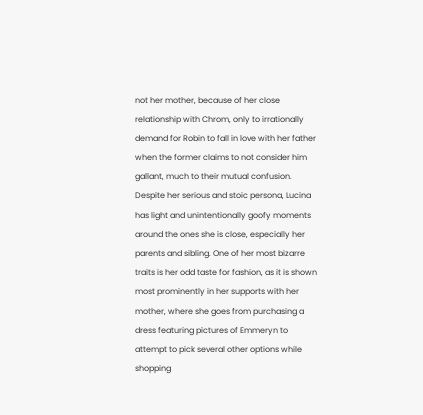not her mother, because of her close relationship with Chrom, only to irrationally demand for Robin to fall in love with her father when the former claims to not consider him gallant, much to their mutual confusion. Despite her serious and stoic persona, Lucina has light and unintentionally goofy moments around the ones she is close, especially her parents and sibling. One of her most bizarre traits is her odd taste for fashion, as it is shown most prominently in her supports with her mother, where she goes from purchasing a dress featuring pictures of Emmeryn to attempt to pick several other options while shopping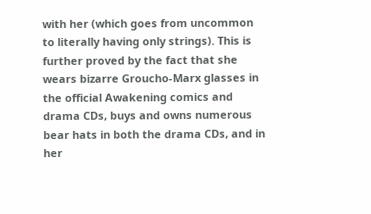with her (which goes from uncommon to literally having only strings). This is further proved by the fact that she wears bizarre Groucho-Marx glasses in the official Awakening comics and drama CDs, buys and owns numerous bear hats in both the drama CDs, and in her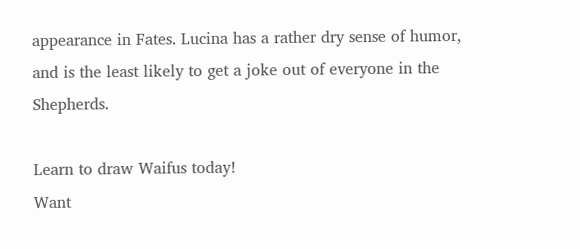appearance in Fates. Lucina has a rather dry sense of humor, and is the least likely to get a joke out of everyone in the Shepherds.

Learn to draw Waifus today!
Want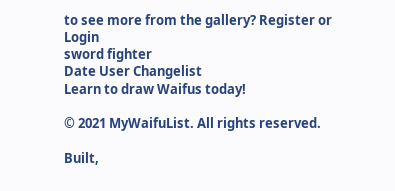to see more from the gallery? Register or Login
sword fighter
Date User Changelist
Learn to draw Waifus today!

© 2021 MyWaifuList. All rights reserved.

Built,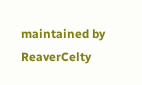maintained by ReaverCelty